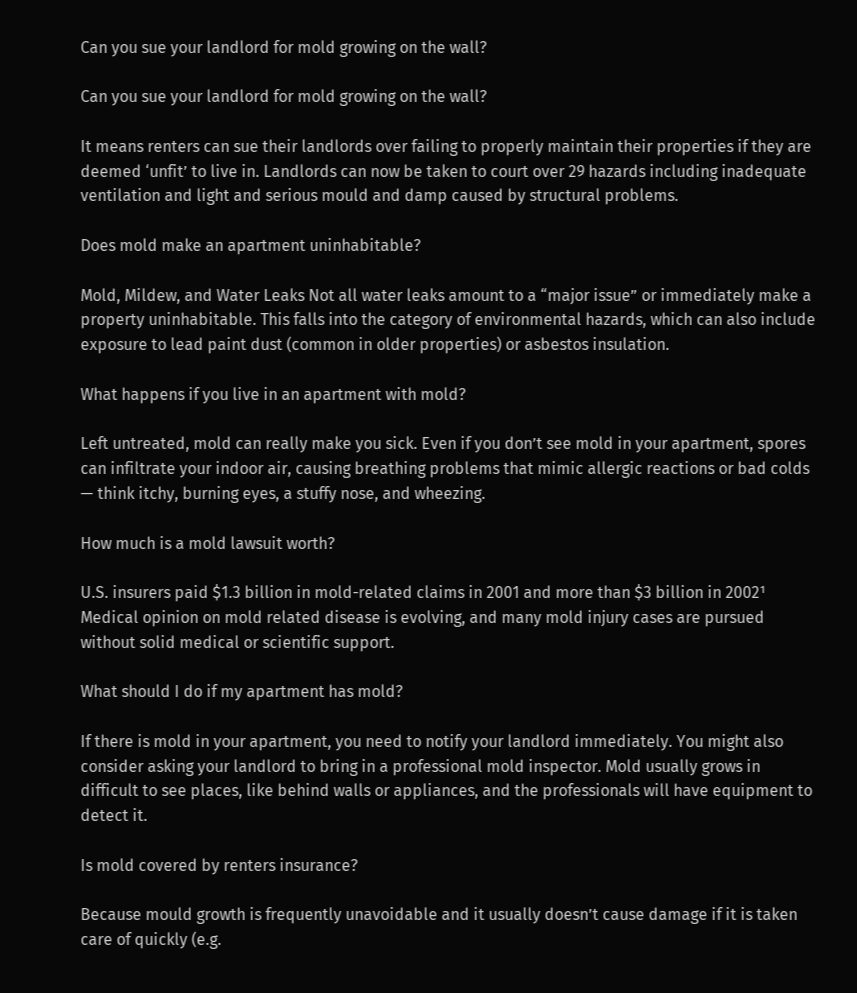Can you sue your landlord for mold growing on the wall?

Can you sue your landlord for mold growing on the wall?

It means renters can sue their landlords over failing to properly maintain their properties if they are deemed ‘unfit’ to live in. Landlords can now be taken to court over 29 hazards including inadequate ventilation and light and serious mould and damp caused by structural problems.

Does mold make an apartment uninhabitable?

Mold, Mildew, and Water Leaks Not all water leaks amount to a “major issue” or immediately make a property uninhabitable. This falls into the category of environmental hazards, which can also include exposure to lead paint dust (common in older properties) or asbestos insulation.

What happens if you live in an apartment with mold?

Left untreated, mold can really make you sick. Even if you don’t see mold in your apartment, spores can infiltrate your indoor air, causing breathing problems that mimic allergic reactions or bad colds — think itchy, burning eyes, a stuffy nose, and wheezing.

How much is a mold lawsuit worth?

U.S. insurers paid $1.3 billion in mold-related claims in 2001 and more than $3 billion in 2002¹ Medical opinion on mold related disease is evolving, and many mold injury cases are pursued without solid medical or scientific support.

What should I do if my apartment has mold?

If there is mold in your apartment, you need to notify your landlord immediately. You might also consider asking your landlord to bring in a professional mold inspector. Mold usually grows in difficult to see places, like behind walls or appliances, and the professionals will have equipment to detect it.

Is mold covered by renters insurance?

Because mould growth is frequently unavoidable and it usually doesn’t cause damage if it is taken care of quickly (e.g.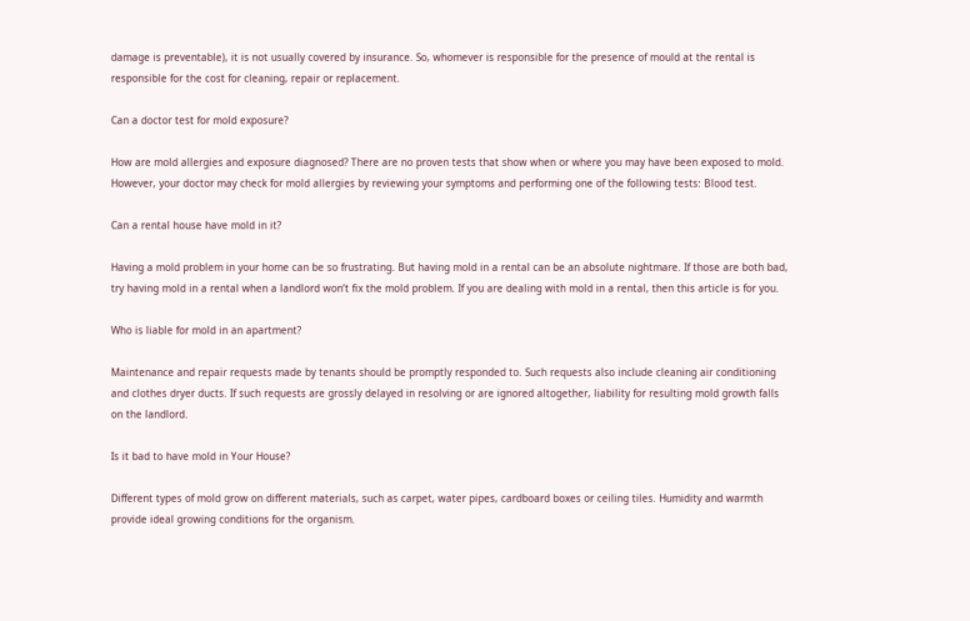damage is preventable), it is not usually covered by insurance. So, whomever is responsible for the presence of mould at the rental is responsible for the cost for cleaning, repair or replacement.

Can a doctor test for mold exposure?

How are mold allergies and exposure diagnosed? There are no proven tests that show when or where you may have been exposed to mold. However, your doctor may check for mold allergies by reviewing your symptoms and performing one of the following tests: Blood test.

Can a rental house have mold in it?

Having a mold problem in your home can be so frustrating. But having mold in a rental can be an absolute nightmare. If those are both bad, try having mold in a rental when a landlord won’t fix the mold problem. If you are dealing with mold in a rental, then this article is for you.

Who is liable for mold in an apartment?

Maintenance and repair requests made by tenants should be promptly responded to. Such requests also include cleaning air conditioning and clothes dryer ducts. If such requests are grossly delayed in resolving or are ignored altogether, liability for resulting mold growth falls on the landlord.

Is it bad to have mold in Your House?

Different types of mold grow on different materials, such as carpet, water pipes, cardboard boxes or ceiling tiles. Humidity and warmth provide ideal growing conditions for the organism.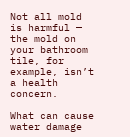Not all mold is harmful — the mold on your bathroom tile, for example, isn’t a health concern.

What can cause water damage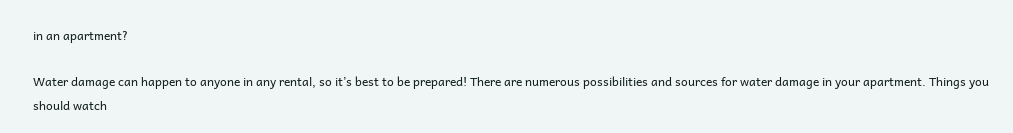in an apartment?

Water damage can happen to anyone in any rental, so it’s best to be prepared! There are numerous possibilities and sources for water damage in your apartment. Things you should watch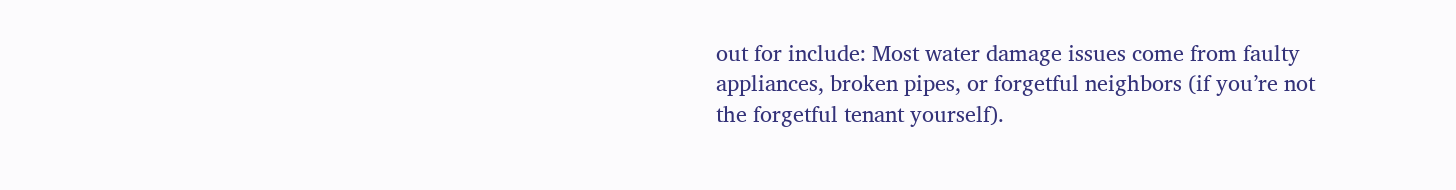out for include: Most water damage issues come from faulty appliances, broken pipes, or forgetful neighbors (if you’re not the forgetful tenant yourself).